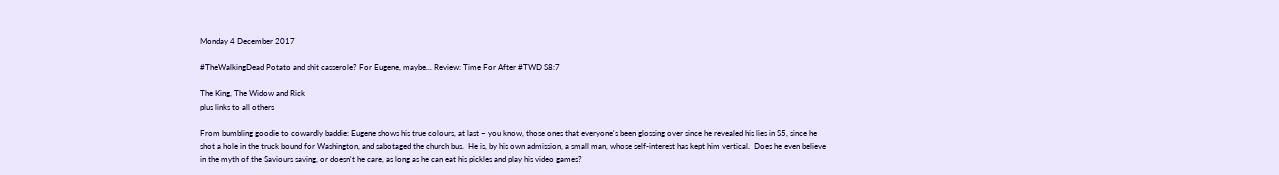Monday 4 December 2017

#TheWalkingDead Potato and shit casserole? For Eugene, maybe... Review: Time For After #TWD S8:7

The King, The Widow and Rick
plus links to all others

From bumbling goodie to cowardly baddie: Eugene shows his true colours, at last ~ you know, those ones that everyone's been glossing over since he revealed his lies in S5, since he shot a hole in the truck bound for Washington, and sabotaged the church bus.  He is, by his own admission, a small man, whose self-interest has kept him vertical.  Does he even believe in the myth of the Saviours saving, or doesn't he care, as long as he can eat his pickles and play his video games?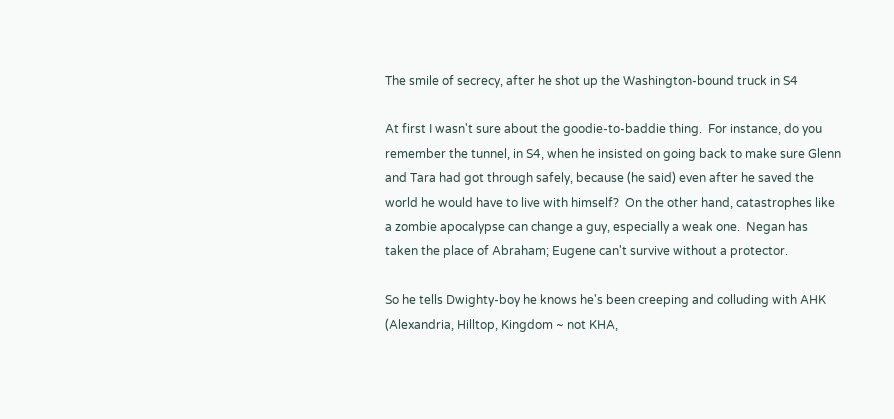The smile of secrecy, after he shot up the Washington-bound truck in S4

At first I wasn't sure about the goodie-to-baddie thing.  For instance, do you remember the tunnel, in S4, when he insisted on going back to make sure Glenn and Tara had got through safely, because (he said) even after he saved the world he would have to live with himself?  On the other hand, catastrophes like a zombie apocalypse can change a guy, especially a weak one.  Negan has taken the place of Abraham; Eugene can't survive without a protector.

So he tells Dwighty-boy he knows he's been creeping and colluding with AHK (Alexandria, Hilltop, Kingdom ~ not KHA,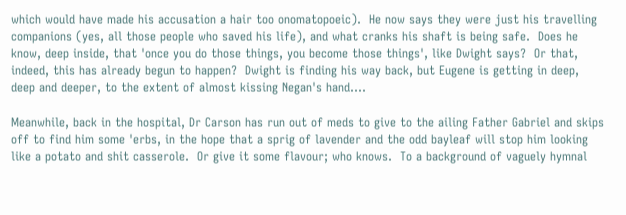which would have made his accusation a hair too onomatopoeic).  He now says they were just his travelling companions (yes, all those people who saved his life), and what cranks his shaft is being safe.  Does he know, deep inside, that 'once you do those things, you become those things', like Dwight says?  Or that, indeed, this has already begun to happen?  Dwight is finding his way back, but Eugene is getting in deep, deep and deeper, to the extent of almost kissing Negan's hand....

Meanwhile, back in the hospital, Dr Carson has run out of meds to give to the ailing Father Gabriel and skips off to find him some 'erbs, in the hope that a sprig of lavender and the odd bayleaf will stop him looking like a potato and shit casserole.  Or give it some flavour; who knows.  To a background of vaguely hymnal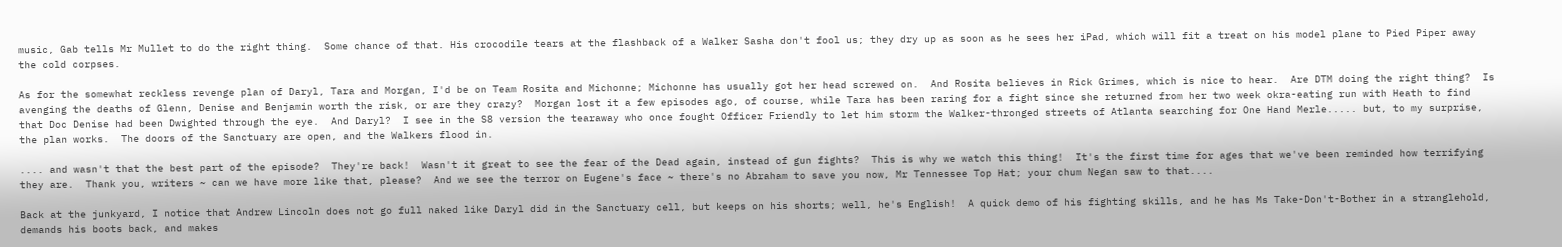music, Gab tells Mr Mullet to do the right thing.  Some chance of that. His crocodile tears at the flashback of a Walker Sasha don't fool us; they dry up as soon as he sees her iPad, which will fit a treat on his model plane to Pied Piper away the cold corpses.

As for the somewhat reckless revenge plan of Daryl, Tara and Morgan, I'd be on Team Rosita and Michonne; Michonne has usually got her head screwed on.  And Rosita believes in Rick Grimes, which is nice to hear.  Are DTM doing the right thing?  Is avenging the deaths of Glenn, Denise and Benjamin worth the risk, or are they crazy?  Morgan lost it a few episodes ago, of course, while Tara has been raring for a fight since she returned from her two week okra-eating run with Heath to find that Doc Denise had been Dwighted through the eye.  And Daryl?  I see in the S8 version the tearaway who once fought Officer Friendly to let him storm the Walker-thronged streets of Atlanta searching for One Hand Merle..... but, to my surprise, the plan works.  The doors of the Sanctuary are open, and the Walkers flood in.

.... and wasn't that the best part of the episode?  They're back!  Wasn't it great to see the fear of the Dead again, instead of gun fights?  This is why we watch this thing!  It's the first time for ages that we've been reminded how terrifying they are.  Thank you, writers ~ can we have more like that, please?  And we see the terror on Eugene's face ~ there's no Abraham to save you now, Mr Tennessee Top Hat; your chum Negan saw to that....

Back at the junkyard, I notice that Andrew Lincoln does not go full naked like Daryl did in the Sanctuary cell, but keeps on his shorts; well, he's English!  A quick demo of his fighting skills, and he has Ms Take-Don't-Bother in a stranglehold, demands his boots back, and makes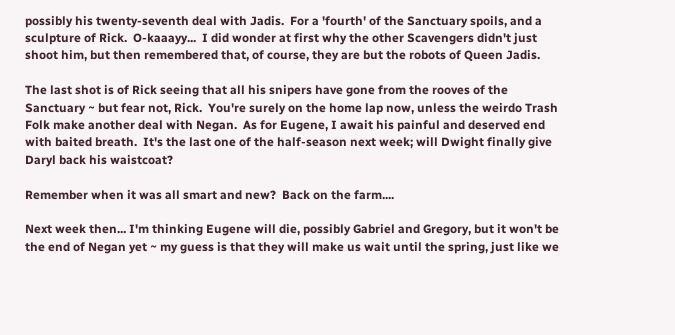possibly his twenty-seventh deal with Jadis.  For a 'fourth' of the Sanctuary spoils, and a sculpture of Rick.  O-kaaayy...  I did wonder at first why the other Scavengers didn't just shoot him, but then remembered that, of course, they are but the robots of Queen Jadis.

The last shot is of Rick seeing that all his snipers have gone from the rooves of the Sanctuary ~ but fear not, Rick.  You're surely on the home lap now, unless the weirdo Trash Folk make another deal with Negan.  As for Eugene, I await his painful and deserved end with baited breath.  It's the last one of the half-season next week; will Dwight finally give Daryl back his waistcoat?

Remember when it was all smart and new?  Back on the farm....

Next week then... I'm thinking Eugene will die, possibly Gabriel and Gregory, but it won't be the end of Negan yet ~ my guess is that they will make us wait until the spring, just like we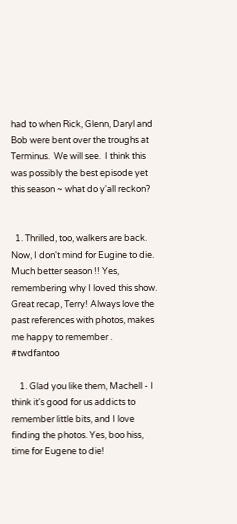had to when Rick, Glenn, Daryl and Bob were bent over the troughs at Terminus.  We will see.  I think this was possibly the best episode yet this season ~ what do y'all reckon?


  1. Thrilled, too, walkers are back. Now, I don't mind for Eugine to die. Much better season !! Yes, remembering why I loved this show. Great recap, Terry! Always love the past references with photos, makes me happy to remember . #twdfantoo

    1. Glad you like them, Machell - I think it's good for us addicts to remember little bits, and I love finding the photos. Yes, boo hiss, time for Eugene to die!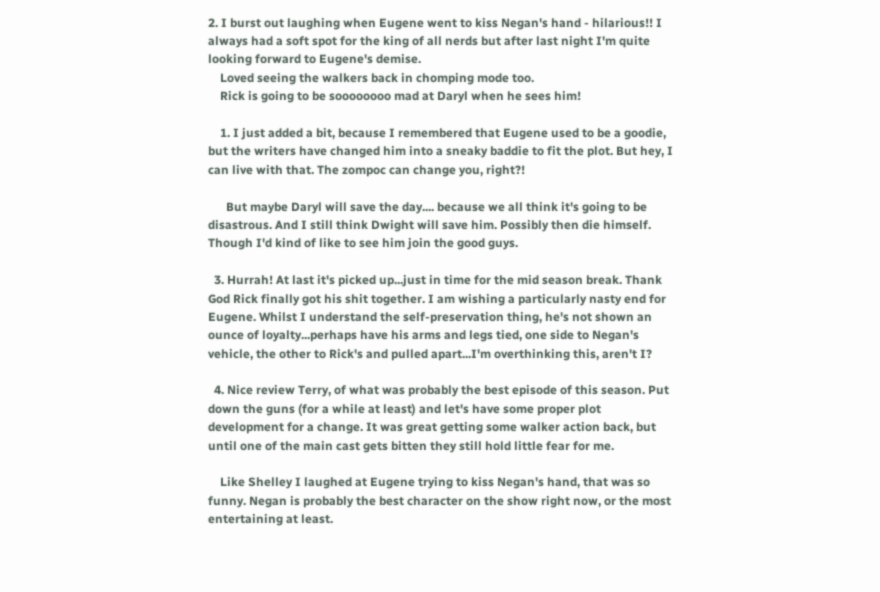2. I burst out laughing when Eugene went to kiss Negan's hand - hilarious!! I always had a soft spot for the king of all nerds but after last night I'm quite looking forward to Eugene's demise.
    Loved seeing the walkers back in chomping mode too.
    Rick is going to be soooooooo mad at Daryl when he sees him!

    1. I just added a bit, because I remembered that Eugene used to be a goodie, but the writers have changed him into a sneaky baddie to fit the plot. But hey, I can live with that. The zompoc can change you, right?!

      But maybe Daryl will save the day.... because we all think it's going to be disastrous. And I still think Dwight will save him. Possibly then die himself. Though I'd kind of like to see him join the good guys.

  3. Hurrah! At last it's picked up...just in time for the mid season break. Thank God Rick finally got his shit together. I am wishing a particularly nasty end for Eugene. Whilst I understand the self-preservation thing, he's not shown an ounce of loyalty...perhaps have his arms and legs tied, one side to Negan's vehicle, the other to Rick's and pulled apart...I'm overthinking this, aren't I?

  4. Nice review Terry, of what was probably the best episode of this season. Put down the guns (for a while at least) and let's have some proper plot development for a change. It was great getting some walker action back, but until one of the main cast gets bitten they still hold little fear for me.

    Like Shelley I laughed at Eugene trying to kiss Negan's hand, that was so funny. Negan is probably the best character on the show right now, or the most entertaining at least.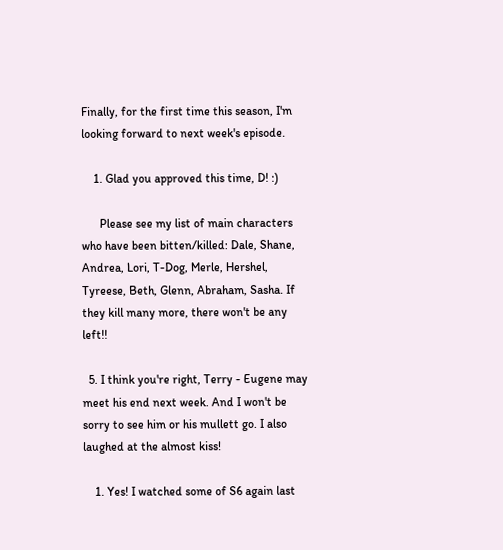Finally, for the first time this season, I'm looking forward to next week's episode.

    1. Glad you approved this time, D! :)

      Please see my list of main characters who have been bitten/killed: Dale, Shane, Andrea, Lori, T-Dog, Merle, Hershel, Tyreese, Beth, Glenn, Abraham, Sasha. If they kill many more, there won't be any left!!

  5. I think you're right, Terry - Eugene may meet his end next week. And I won't be sorry to see him or his mullett go. I also laughed at the almost kiss!

    1. Yes! I watched some of S6 again last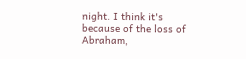night. I think it's because of the loss of Abraham,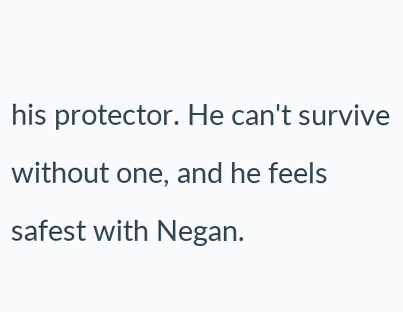his protector. He can't survive without one, and he feels safest with Negan.